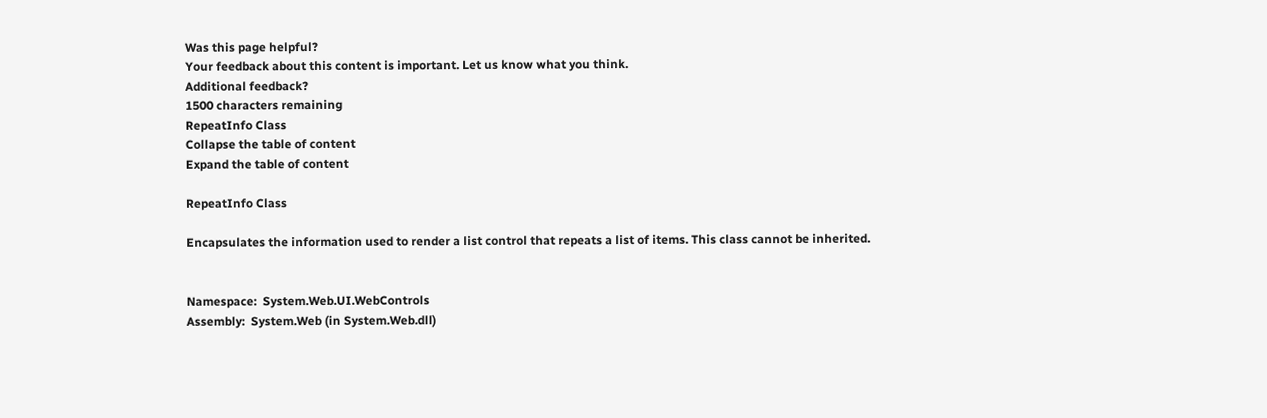Was this page helpful?
Your feedback about this content is important. Let us know what you think.
Additional feedback?
1500 characters remaining
RepeatInfo Class
Collapse the table of content
Expand the table of content

RepeatInfo Class

Encapsulates the information used to render a list control that repeats a list of items. This class cannot be inherited.


Namespace:  System.Web.UI.WebControls
Assembly:  System.Web (in System.Web.dll)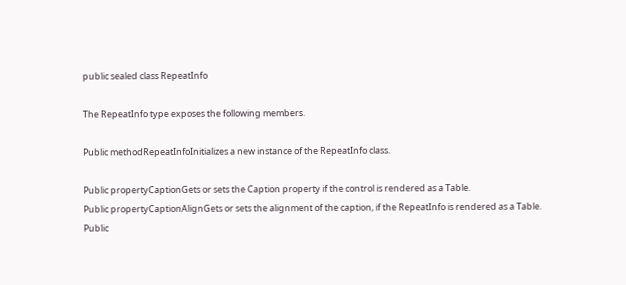public sealed class RepeatInfo

The RepeatInfo type exposes the following members.

Public methodRepeatInfoInitializes a new instance of the RepeatInfo class.

Public propertyCaptionGets or sets the Caption property if the control is rendered as a Table.
Public propertyCaptionAlignGets or sets the alignment of the caption, if the RepeatInfo is rendered as a Table.
Public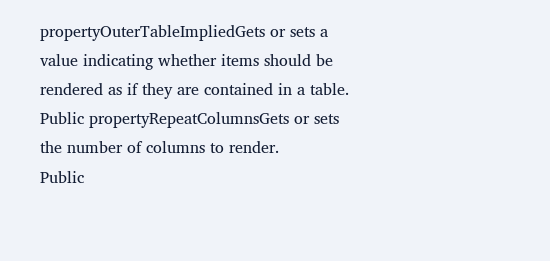propertyOuterTableImpliedGets or sets a value indicating whether items should be rendered as if they are contained in a table.
Public propertyRepeatColumnsGets or sets the number of columns to render.
Public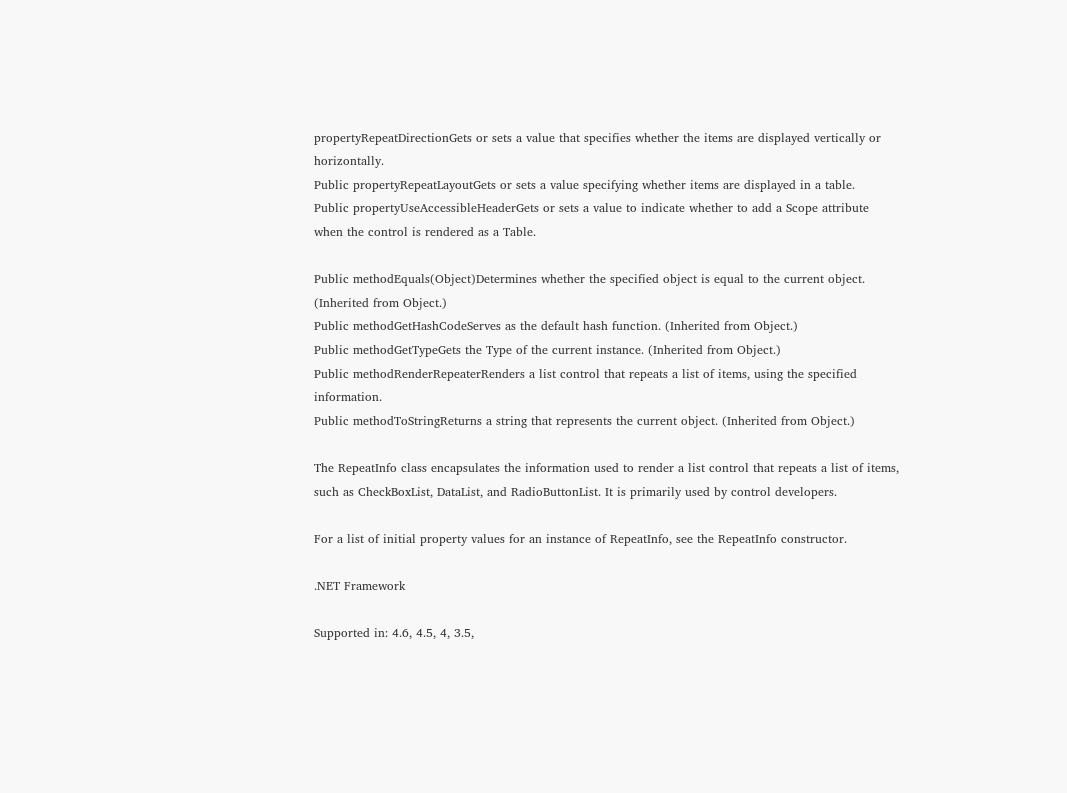propertyRepeatDirectionGets or sets a value that specifies whether the items are displayed vertically or horizontally.
Public propertyRepeatLayoutGets or sets a value specifying whether items are displayed in a table.
Public propertyUseAccessibleHeaderGets or sets a value to indicate whether to add a Scope attribute when the control is rendered as a Table.

Public methodEquals(Object)Determines whether the specified object is equal to the current object. (Inherited from Object.)
Public methodGetHashCodeServes as the default hash function. (Inherited from Object.)
Public methodGetTypeGets the Type of the current instance. (Inherited from Object.)
Public methodRenderRepeaterRenders a list control that repeats a list of items, using the specified information.
Public methodToStringReturns a string that represents the current object. (Inherited from Object.)

The RepeatInfo class encapsulates the information used to render a list control that repeats a list of items, such as CheckBoxList, DataList, and RadioButtonList. It is primarily used by control developers.

For a list of initial property values for an instance of RepeatInfo, see the RepeatInfo constructor.

.NET Framework

Supported in: 4.6, 4.5, 4, 3.5,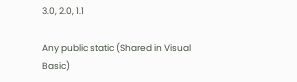3.0, 2.0, 1.1

Any public static (Shared in Visual Basic)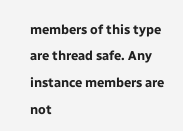members of this type are thread safe. Any instance members are not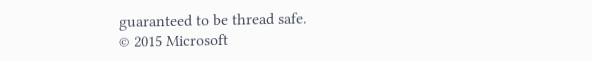guaranteed to be thread safe.
© 2015 Microsoft